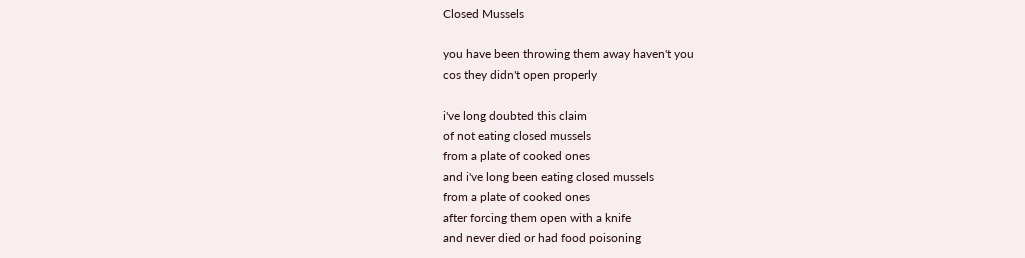Closed Mussels

you have been throwing them away haven't you
cos they didn't open properly

i've long doubted this claim
of not eating closed mussels
from a plate of cooked ones
and i've long been eating closed mussels
from a plate of cooked ones
after forcing them open with a knife
and never died or had food poisoning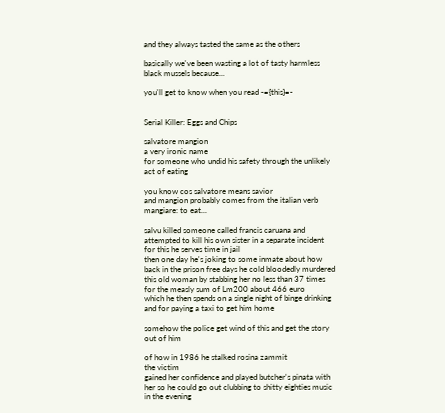and they always tasted the same as the others

basically we've been wasting a lot of tasty harmless black mussels because...

you'll get to know when you read -={this}=-


Serial Killer: Eggs and Chips

salvatore mangion
a very ironic name
for someone who undid his safety through the unlikely act of eating

you know cos salvatore means savior
and mangion probably comes from the italian verb mangiare: to eat...

salvu killed someone called francis caruana and attempted to kill his own sister in a separate incident
for this he serves time in jail
then one day he's joking to some inmate about how back in the prison free days he cold bloodedly murdered this old woman by stabbing her no less than 37 times for the measly sum of Lm200 about 466 euro
which he then spends on a single night of binge drinking and for paying a taxi to get him home

somehow the police get wind of this and get the story out of him

of how in 1986 he stalked rosina zammit
the victim
gained her confidence and played butcher's pinata with her so he could go out clubbing to shitty eighties music in the evening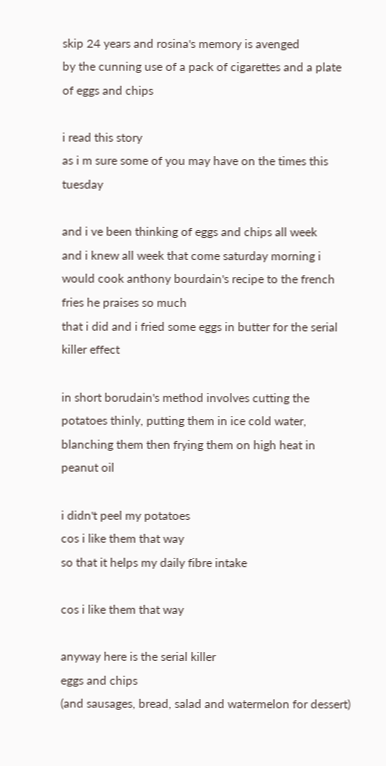skip 24 years and rosina's memory is avenged
by the cunning use of a pack of cigarettes and a plate of eggs and chips

i read this story
as i m sure some of you may have on the times this tuesday

and i ve been thinking of eggs and chips all week
and i knew all week that come saturday morning i would cook anthony bourdain's recipe to the french fries he praises so much
that i did and i fried some eggs in butter for the serial killer effect

in short borudain's method involves cutting the potatoes thinly, putting them in ice cold water, blanching them then frying them on high heat in peanut oil

i didn't peel my potatoes
cos i like them that way
so that it helps my daily fibre intake

cos i like them that way

anyway here is the serial killer
eggs and chips
(and sausages, bread, salad and watermelon for dessert)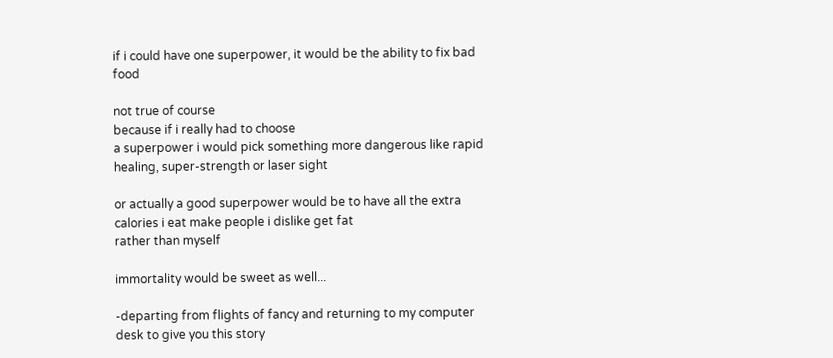if i could have one superpower, it would be the ability to fix bad food

not true of course
because if i really had to choose
a superpower i would pick something more dangerous like rapid healing, super-strength or laser sight

or actually a good superpower would be to have all the extra calories i eat make people i dislike get fat
rather than myself

immortality would be sweet as well...

-departing from flights of fancy and returning to my computer desk to give you this story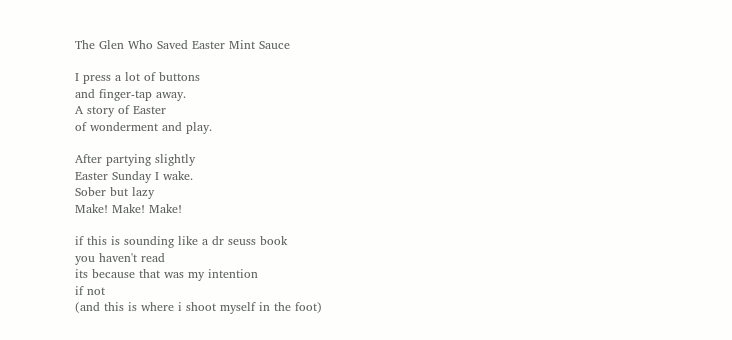The Glen Who Saved Easter Mint Sauce

I press a lot of buttons
and finger-tap away.
A story of Easter
of wonderment and play.

After partying slightly
Easter Sunday I wake.
Sober but lazy
Make! Make! Make!

if this is sounding like a dr seuss book
you haven't read
its because that was my intention
if not
(and this is where i shoot myself in the foot)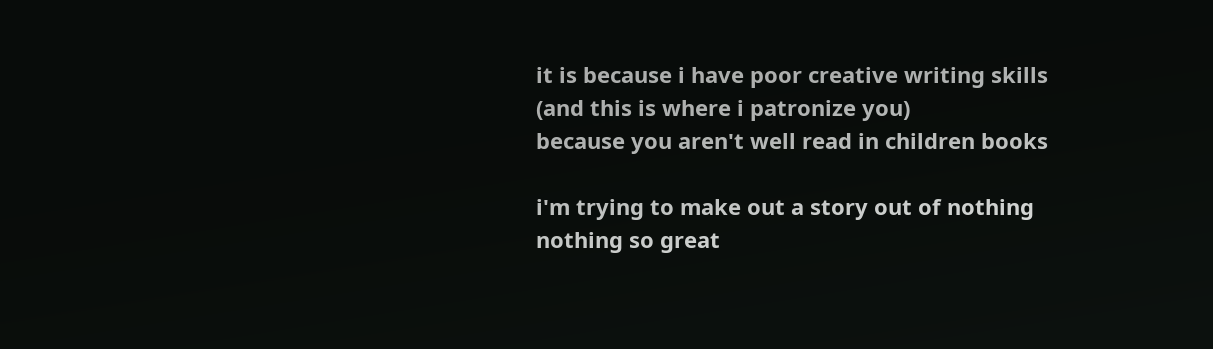it is because i have poor creative writing skills
(and this is where i patronize you)
because you aren't well read in children books

i'm trying to make out a story out of nothing
nothing so great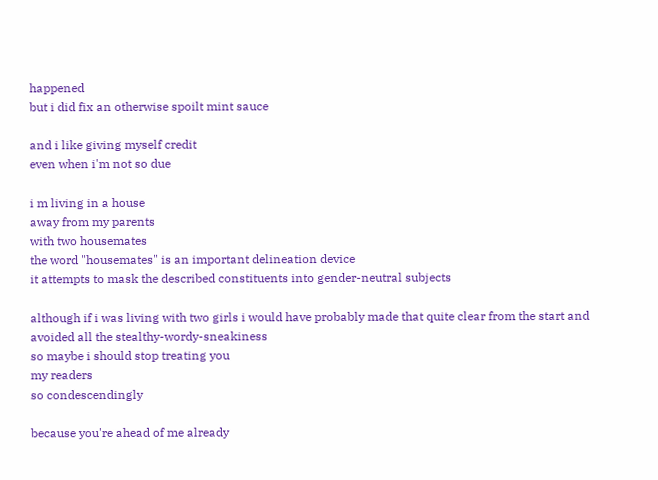happened
but i did fix an otherwise spoilt mint sauce

and i like giving myself credit
even when i'm not so due

i m living in a house
away from my parents
with two housemates
the word "housemates" is an important delineation device
it attempts to mask the described constituents into gender-neutral subjects

although if i was living with two girls i would have probably made that quite clear from the start and avoided all the stealthy-wordy-sneakiness
so maybe i should stop treating you
my readers
so condescendingly

because you're ahead of me already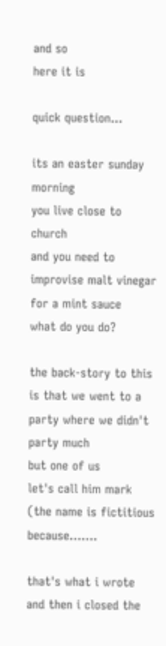and so
here it is

quick question...

its an easter sunday morning
you live close to church
and you need to improvise malt vinegar for a mint sauce
what do you do?

the back-story to this
is that we went to a party where we didn't party much
but one of us
let's call him mark
(the name is fictitious because.......

that's what i wrote and then i closed the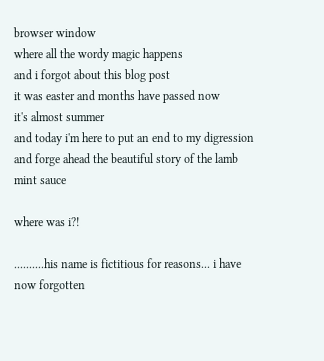browser window
where all the wordy magic happens
and i forgot about this blog post
it was easter and months have passed now
it's almost summer
and today i'm here to put an end to my digression and forge ahead the beautiful story of the lamb mint sauce

where was i?!

..........his name is fictitious for reasons... i have now forgotten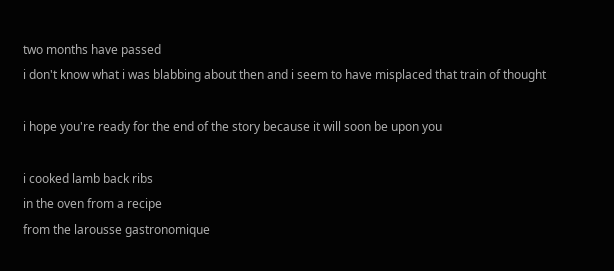two months have passed
i don't know what i was blabbing about then and i seem to have misplaced that train of thought

i hope you're ready for the end of the story because it will soon be upon you

i cooked lamb back ribs
in the oven from a recipe
from the larousse gastronomique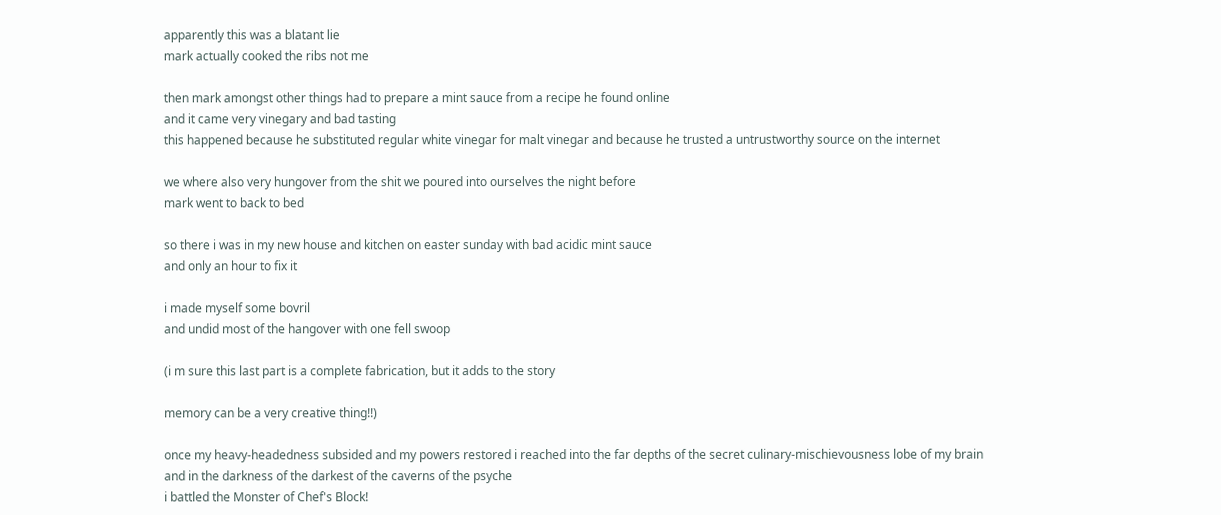apparently this was a blatant lie
mark actually cooked the ribs not me

then mark amongst other things had to prepare a mint sauce from a recipe he found online
and it came very vinegary and bad tasting
this happened because he substituted regular white vinegar for malt vinegar and because he trusted a untrustworthy source on the internet

we where also very hungover from the shit we poured into ourselves the night before
mark went to back to bed

so there i was in my new house and kitchen on easter sunday with bad acidic mint sauce
and only an hour to fix it

i made myself some bovril
and undid most of the hangover with one fell swoop

(i m sure this last part is a complete fabrication, but it adds to the story

memory can be a very creative thing!!)

once my heavy-headedness subsided and my powers restored i reached into the far depths of the secret culinary-mischievousness lobe of my brain
and in the darkness of the darkest of the caverns of the psyche
i battled the Monster of Chef's Block!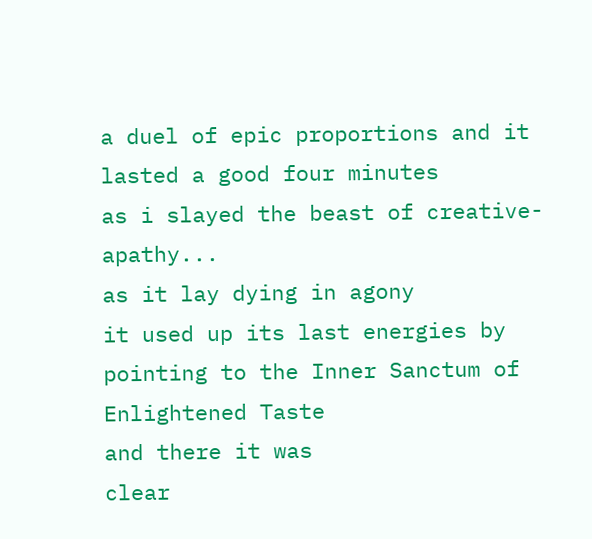a duel of epic proportions and it lasted a good four minutes
as i slayed the beast of creative-apathy...
as it lay dying in agony
it used up its last energies by pointing to the Inner Sanctum of Enlightened Taste
and there it was
clear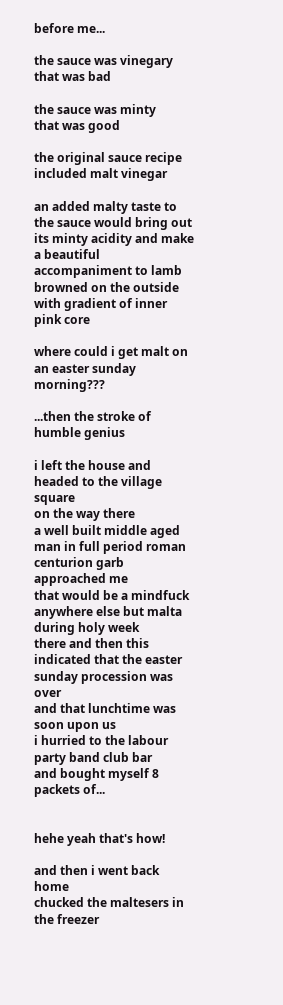before me...

the sauce was vinegary
that was bad

the sauce was minty
that was good

the original sauce recipe included malt vinegar

an added malty taste to the sauce would bring out its minty acidity and make a beautiful accompaniment to lamb
browned on the outside with gradient of inner pink core

where could i get malt on an easter sunday morning???

...then the stroke of humble genius

i left the house and headed to the village square
on the way there
a well built middle aged man in full period roman centurion garb approached me
that would be a mindfuck anywhere else but malta during holy week
there and then this indicated that the easter sunday procession was over
and that lunchtime was soon upon us
i hurried to the labour party band club bar
and bought myself 8 packets of...


hehe yeah that's how!

and then i went back home
chucked the maltesers in the freezer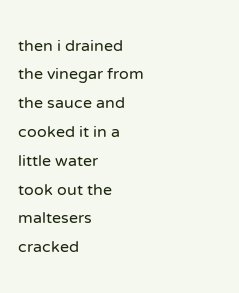then i drained the vinegar from the sauce and cooked it in a little water
took out the maltesers
cracked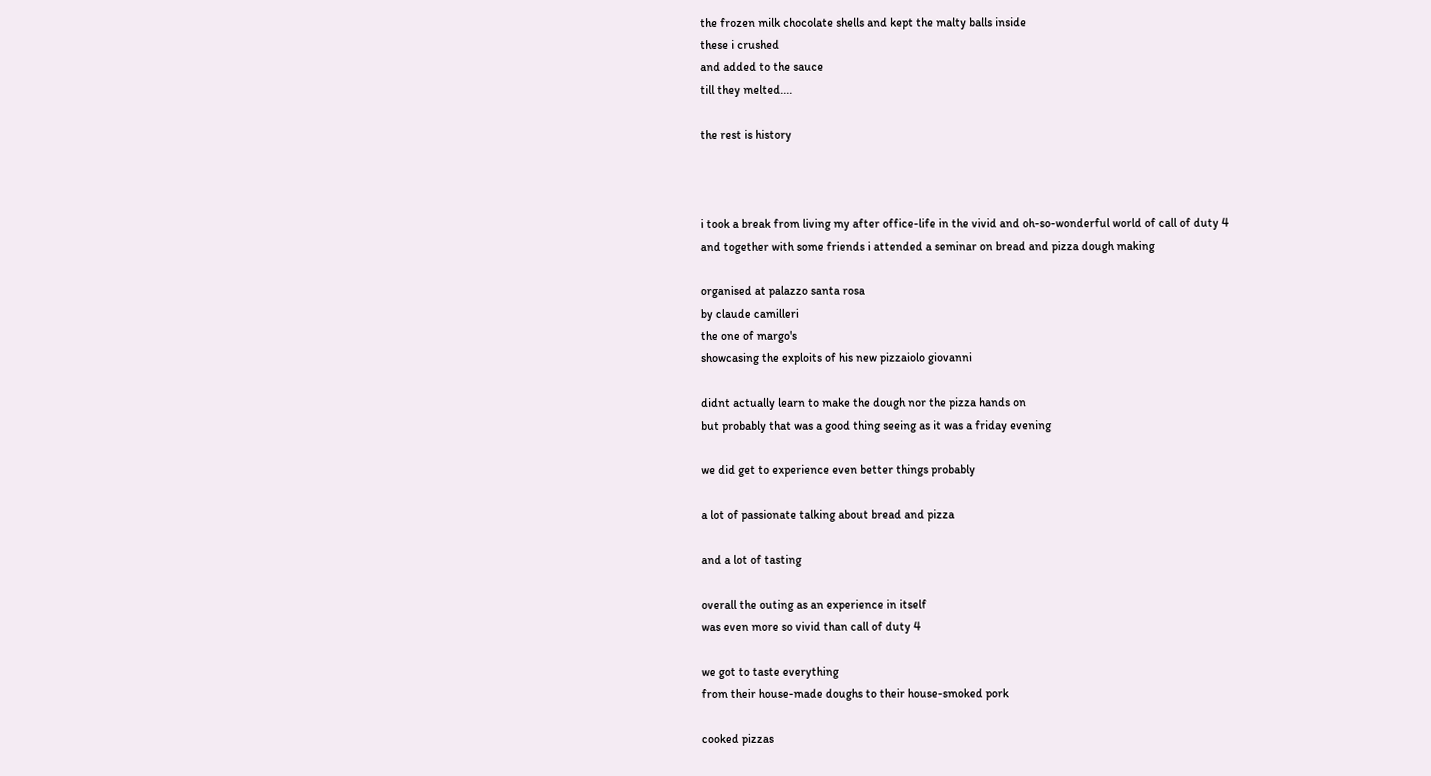the frozen milk chocolate shells and kept the malty balls inside
these i crushed
and added to the sauce
till they melted....

the rest is history



i took a break from living my after office-life in the vivid and oh-so-wonderful world of call of duty 4
and together with some friends i attended a seminar on bread and pizza dough making

organised at palazzo santa rosa
by claude camilleri
the one of margo's
showcasing the exploits of his new pizzaiolo giovanni

didnt actually learn to make the dough nor the pizza hands on
but probably that was a good thing seeing as it was a friday evening

we did get to experience even better things probably

a lot of passionate talking about bread and pizza

and a lot of tasting

overall the outing as an experience in itself
was even more so vivid than call of duty 4

we got to taste everything
from their house-made doughs to their house-smoked pork

cooked pizzas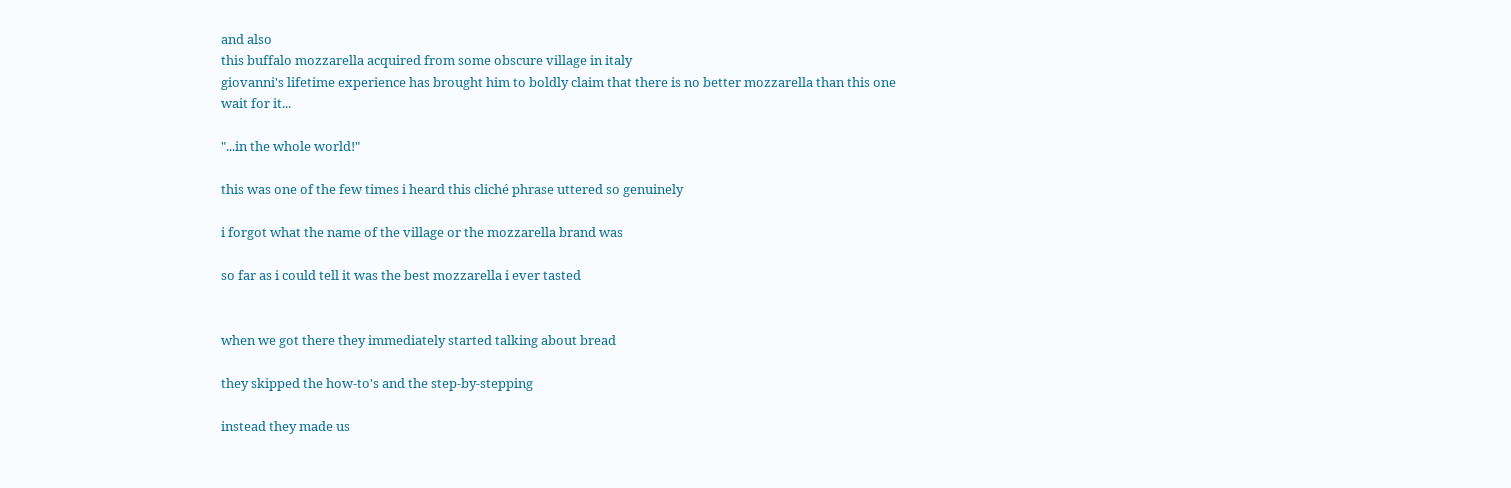and also
this buffalo mozzarella acquired from some obscure village in italy
giovanni's lifetime experience has brought him to boldly claim that there is no better mozzarella than this one
wait for it...

"...in the whole world!"

this was one of the few times i heard this cliché phrase uttered so genuinely

i forgot what the name of the village or the mozzarella brand was

so far as i could tell it was the best mozzarella i ever tasted


when we got there they immediately started talking about bread

they skipped the how-to's and the step-by-stepping

instead they made us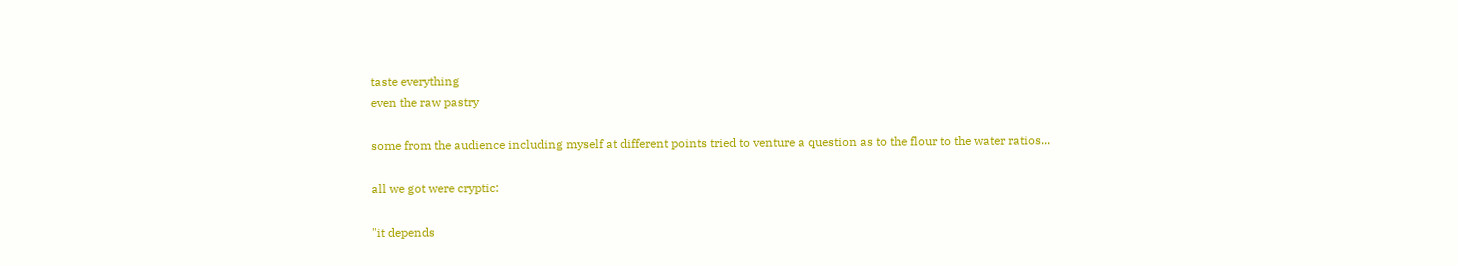taste everything
even the raw pastry

some from the audience including myself at different points tried to venture a question as to the flour to the water ratios...

all we got were cryptic:

"it depends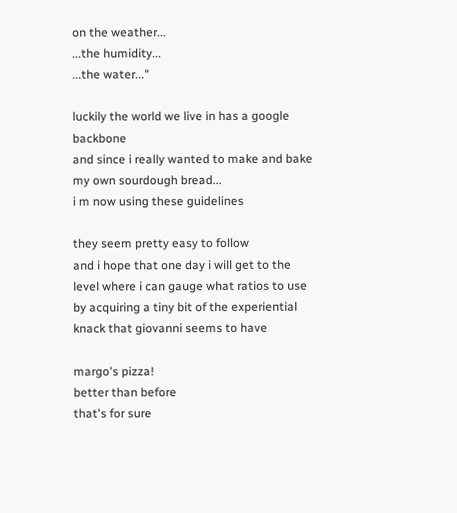on the weather...
...the humidity...
...the water..."

luckily the world we live in has a google backbone
and since i really wanted to make and bake my own sourdough bread...
i m now using these guidelines

they seem pretty easy to follow
and i hope that one day i will get to the level where i can gauge what ratios to use by acquiring a tiny bit of the experiential knack that giovanni seems to have

margo's pizza!
better than before
that's for sure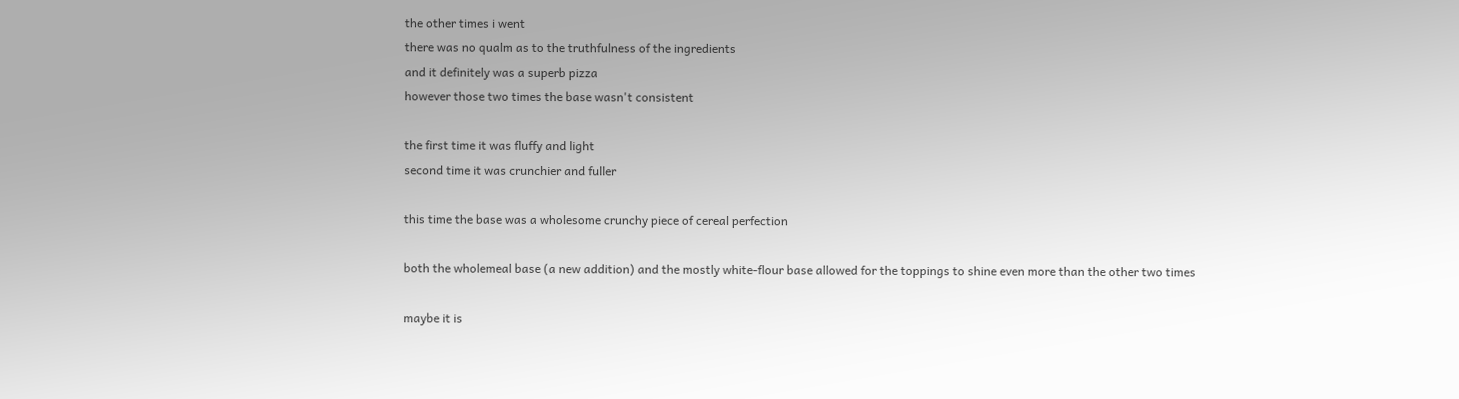the other times i went
there was no qualm as to the truthfulness of the ingredients
and it definitely was a superb pizza
however those two times the base wasn't consistent

the first time it was fluffy and light
second time it was crunchier and fuller

this time the base was a wholesome crunchy piece of cereal perfection

both the wholemeal base (a new addition) and the mostly white-flour base allowed for the toppings to shine even more than the other two times

maybe it is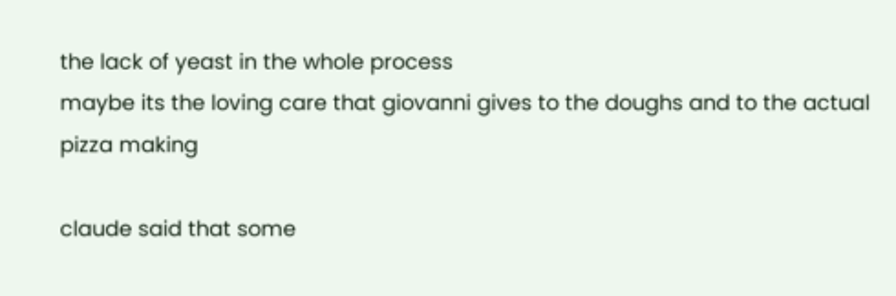the lack of yeast in the whole process
maybe its the loving care that giovanni gives to the doughs and to the actual pizza making

claude said that some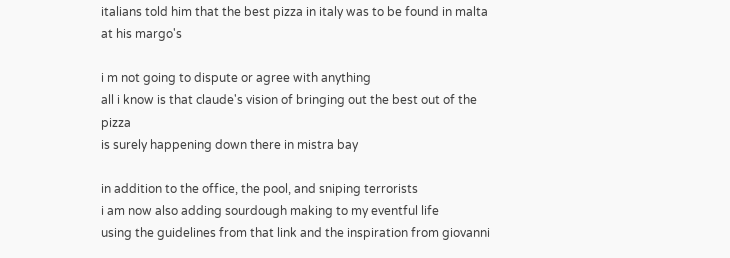italians told him that the best pizza in italy was to be found in malta at his margo's

i m not going to dispute or agree with anything
all i know is that claude's vision of bringing out the best out of the pizza
is surely happening down there in mistra bay

in addition to the office, the pool, and sniping terrorists
i am now also adding sourdough making to my eventful life
using the guidelines from that link and the inspiration from giovanni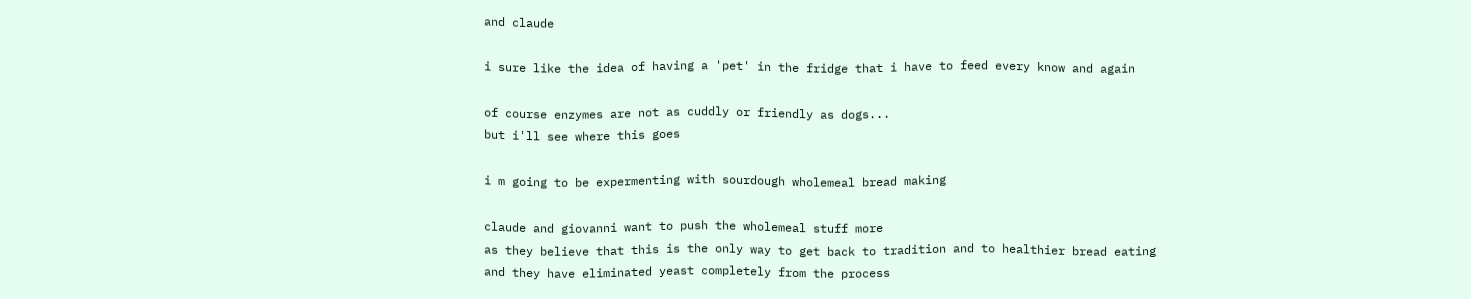and claude

i sure like the idea of having a 'pet' in the fridge that i have to feed every know and again

of course enzymes are not as cuddly or friendly as dogs...
but i'll see where this goes

i m going to be expermenting with sourdough wholemeal bread making

claude and giovanni want to push the wholemeal stuff more
as they believe that this is the only way to get back to tradition and to healthier bread eating
and they have eliminated yeast completely from the process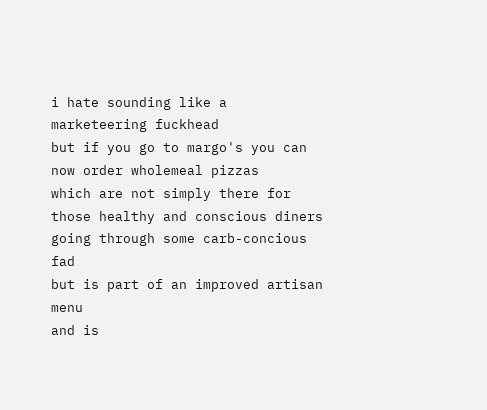i hate sounding like a marketeering fuckhead
but if you go to margo's you can now order wholemeal pizzas
which are not simply there for those healthy and conscious diners
going through some carb-concious fad
but is part of an improved artisan menu
and is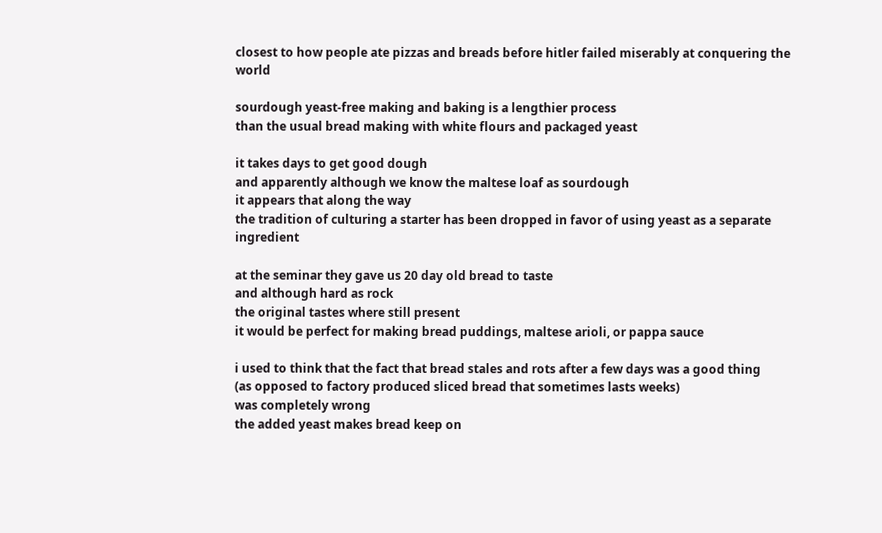closest to how people ate pizzas and breads before hitler failed miserably at conquering the world

sourdough yeast-free making and baking is a lengthier process
than the usual bread making with white flours and packaged yeast

it takes days to get good dough
and apparently although we know the maltese loaf as sourdough
it appears that along the way
the tradition of culturing a starter has been dropped in favor of using yeast as a separate ingredient

at the seminar they gave us 20 day old bread to taste
and although hard as rock
the original tastes where still present
it would be perfect for making bread puddings, maltese arioli, or pappa sauce

i used to think that the fact that bread stales and rots after a few days was a good thing
(as opposed to factory produced sliced bread that sometimes lasts weeks)
was completely wrong
the added yeast makes bread keep on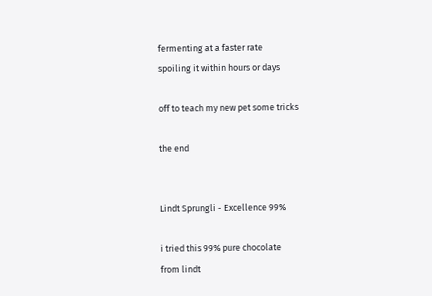fermenting at a faster rate
spoiling it within hours or days

off to teach my new pet some tricks

the end


Lindt Sprungli - Excellence 99%

i tried this 99% pure chocolate
from lindt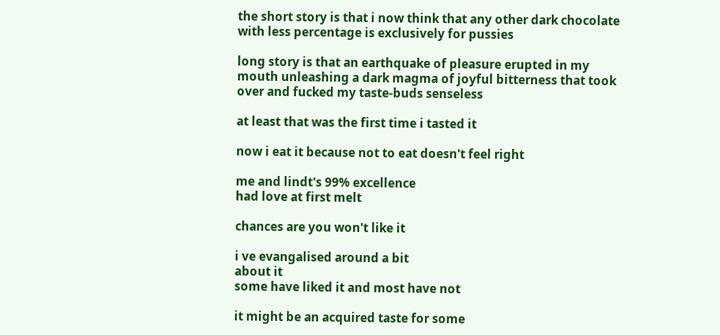the short story is that i now think that any other dark chocolate with less percentage is exclusively for pussies

long story is that an earthquake of pleasure erupted in my mouth unleashing a dark magma of joyful bitterness that took over and fucked my taste-buds senseless

at least that was the first time i tasted it

now i eat it because not to eat doesn't feel right

me and lindt's 99% excellence
had love at first melt

chances are you won't like it

i ve evangalised around a bit
about it
some have liked it and most have not

it might be an acquired taste for some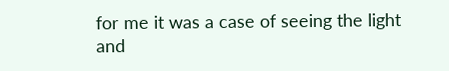for me it was a case of seeing the light and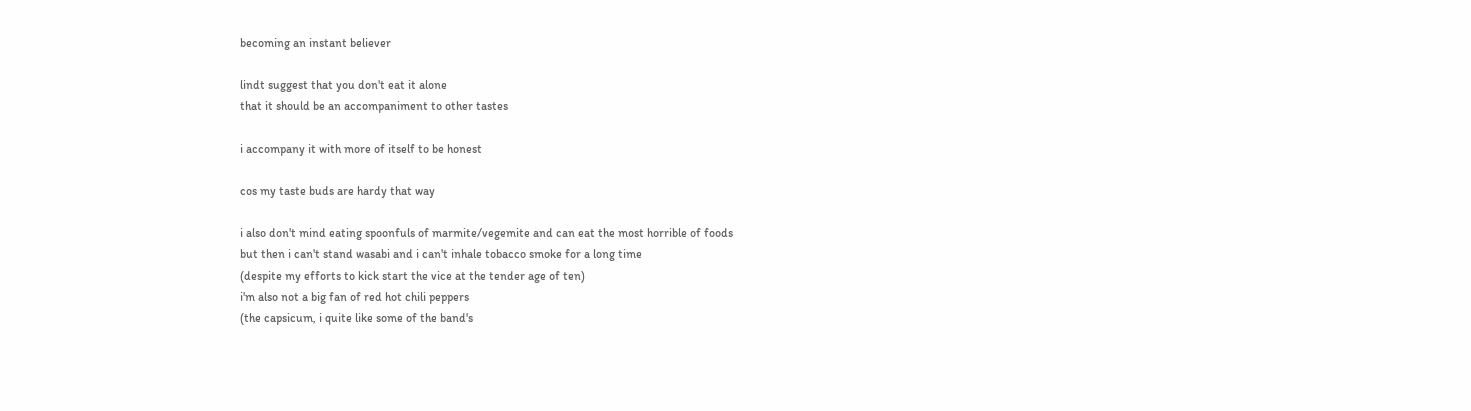becoming an instant believer

lindt suggest that you don't eat it alone
that it should be an accompaniment to other tastes

i accompany it with more of itself to be honest

cos my taste buds are hardy that way

i also don't mind eating spoonfuls of marmite/vegemite and can eat the most horrible of foods
but then i can't stand wasabi and i can't inhale tobacco smoke for a long time
(despite my efforts to kick start the vice at the tender age of ten)
i'm also not a big fan of red hot chili peppers
(the capsicum, i quite like some of the band's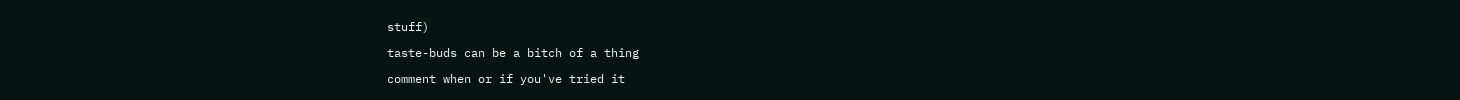stuff)

taste-buds can be a bitch of a thing

comment when or if you've tried it